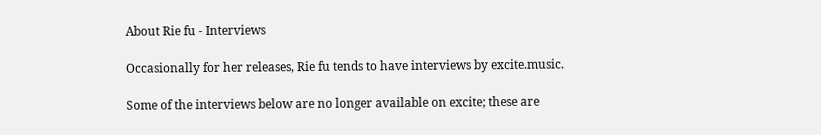About Rie fu - Interviews

Occasionally for her releases, Rie fu tends to have interviews by excite.music.

Some of the interviews below are no longer available on excite; these are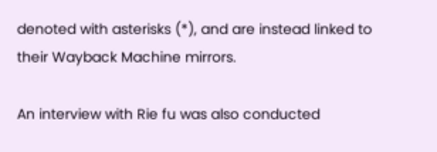denoted with asterisks (*), and are instead linked to their Wayback Machine mirrors.

An interview with Rie fu was also conducted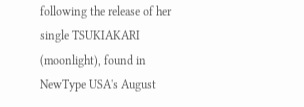following the release of her single TSUKIAKARI (moonlight), found in NewType USA's August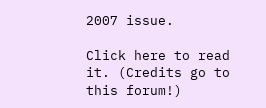2007 issue.

Click here to read it. (Credits go to this forum!)